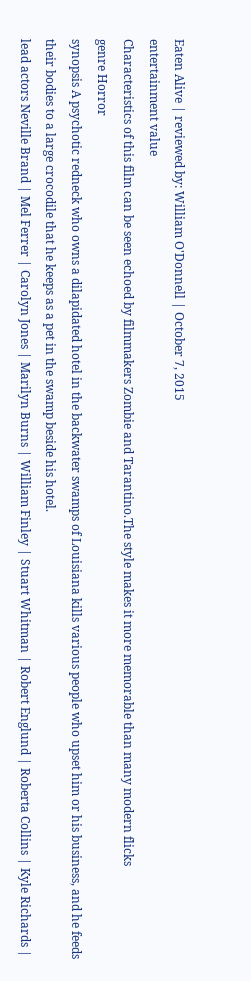Eaten Alive | reviewed by: William O'Donnell | October 7, 2015
entertainment value
Characteristics of this film can be seen echoed by filmmakers Zombie and Tarantino.The style makes it more memorable than many modern flicks
genre Horror
synopsis A psychotic redneck who owns a dilapidated hotel in the backwater swamps of Louisiana kills various people who upset him or his business, and he feeds their bodies to a large crocodile that he keeps as a pet in the swamp beside his hotel.
lead actors Neville Brand | Mel Ferrer | Carolyn Jones | Marilyn Burns | William Finley | Stuart Whitman | Robert Englund | Roberta Collins | Kyle Richards |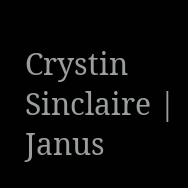Crystin Sinclaire | Janus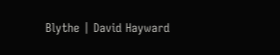Blythe | David Hayward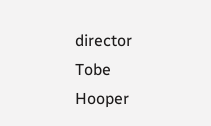director Tobe Hooper